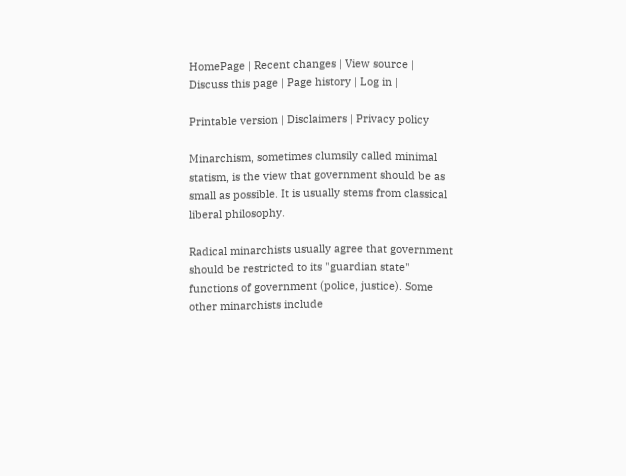HomePage | Recent changes | View source | Discuss this page | Page history | Log in |

Printable version | Disclaimers | Privacy policy

Minarchism, sometimes clumsily called minimal statism, is the view that government should be as small as possible. It is usually stems from classical liberal philosophy.

Radical minarchists usually agree that government should be restricted to its "guardian state" functions of government (police, justice). Some other minarchists include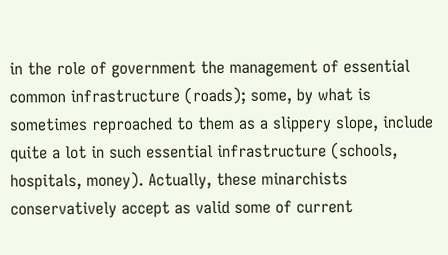in the role of government the management of essential common infrastructure (roads); some, by what is sometimes reproached to them as a slippery slope, include quite a lot in such essential infrastructure (schools, hospitals, money). Actually, these minarchists conservatively accept as valid some of current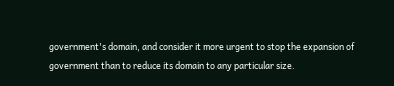government's domain, and consider it more urgent to stop the expansion of government than to reduce its domain to any particular size.